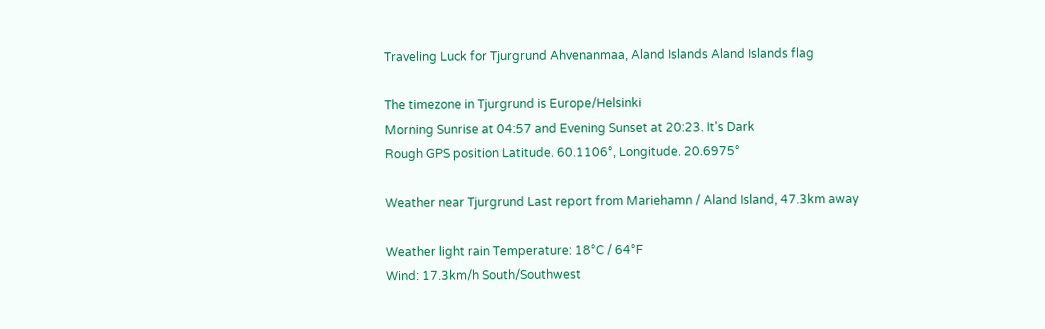Traveling Luck for Tjurgrund Ahvenanmaa, Aland Islands Aland Islands flag

The timezone in Tjurgrund is Europe/Helsinki
Morning Sunrise at 04:57 and Evening Sunset at 20:23. It's Dark
Rough GPS position Latitude. 60.1106°, Longitude. 20.6975°

Weather near Tjurgrund Last report from Mariehamn / Aland Island, 47.3km away

Weather light rain Temperature: 18°C / 64°F
Wind: 17.3km/h South/Southwest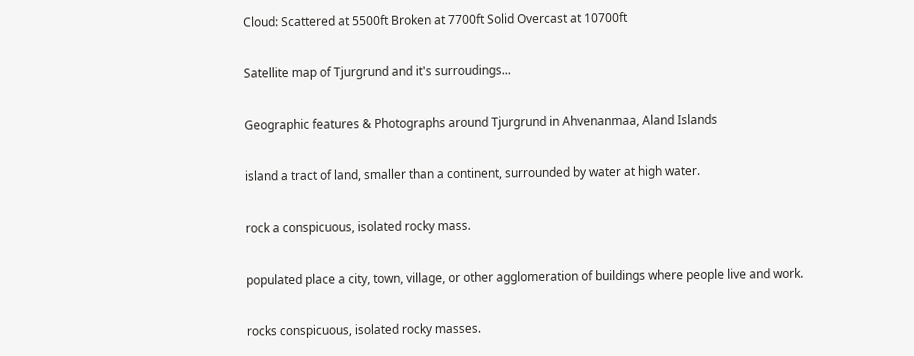Cloud: Scattered at 5500ft Broken at 7700ft Solid Overcast at 10700ft

Satellite map of Tjurgrund and it's surroudings...

Geographic features & Photographs around Tjurgrund in Ahvenanmaa, Aland Islands

island a tract of land, smaller than a continent, surrounded by water at high water.

rock a conspicuous, isolated rocky mass.

populated place a city, town, village, or other agglomeration of buildings where people live and work.

rocks conspicuous, isolated rocky masses.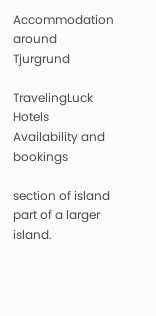Accommodation around Tjurgrund

TravelingLuck Hotels
Availability and bookings

section of island part of a larger island.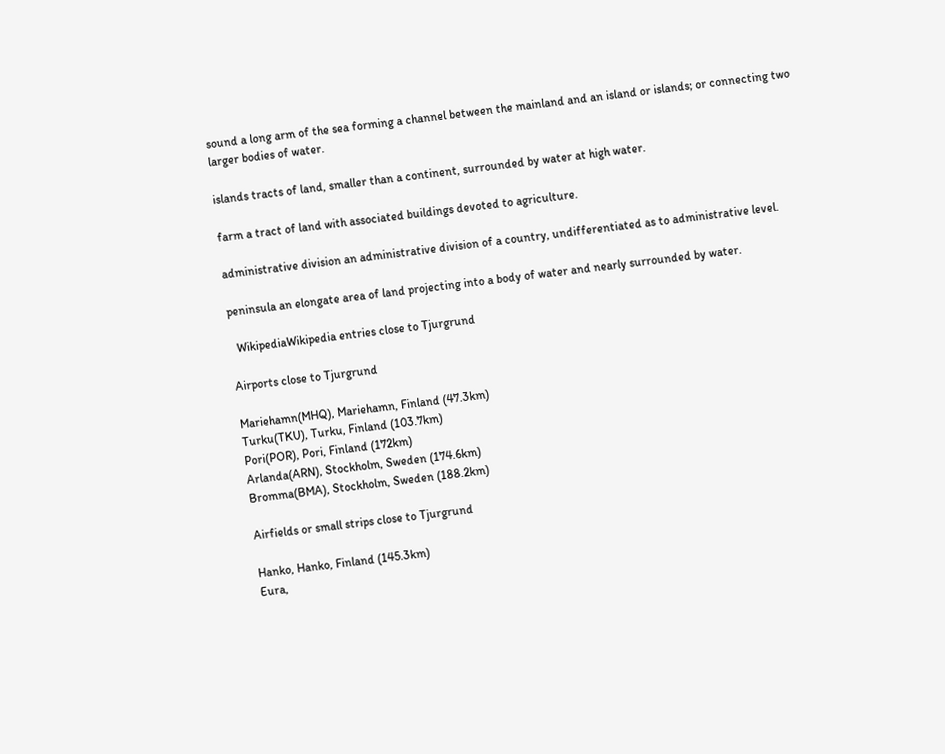sound a long arm of the sea forming a channel between the mainland and an island or islands; or connecting two larger bodies of water.

islands tracts of land, smaller than a continent, surrounded by water at high water.

farm a tract of land with associated buildings devoted to agriculture.

administrative division an administrative division of a country, undifferentiated as to administrative level.

peninsula an elongate area of land projecting into a body of water and nearly surrounded by water.

  WikipediaWikipedia entries close to Tjurgrund

Airports close to Tjurgrund

Mariehamn(MHQ), Mariehamn, Finland (47.3km)
Turku(TKU), Turku, Finland (103.7km)
Pori(POR), Pori, Finland (172km)
Arlanda(ARN), Stockholm, Sweden (174.6km)
Bromma(BMA), Stockholm, Sweden (188.2km)

Airfields or small strips close to Tjurgrund

Hanko, Hanko, Finland (145.3km)
Eura,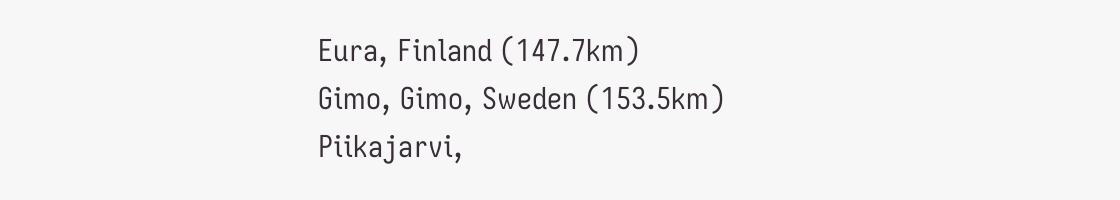Eura, Finland (147.7km)
Gimo, Gimo, Sweden (153.5km)
Piikajarvi,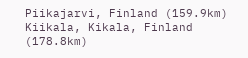Piikajarvi, Finland (159.9km)
Kiikala, Kikala, Finland (178.8km)